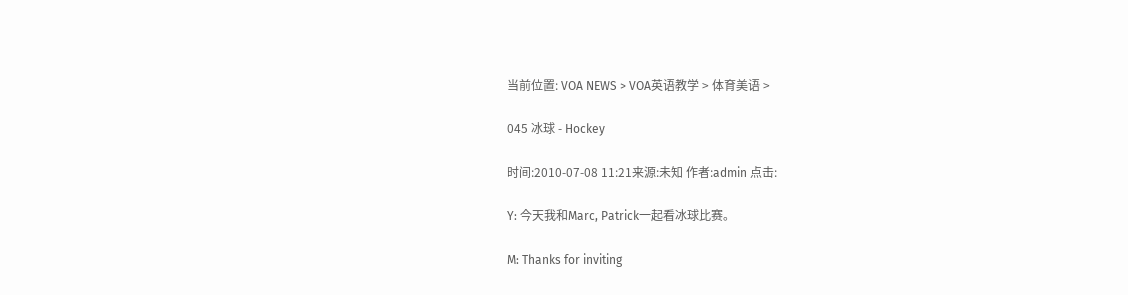当前位置: VOA NEWS > VOA英语教学 > 体育美语 >

045 冰球 - Hockey

时间:2010-07-08 11:21来源:未知 作者:admin 点击:

Y: 今天我和Marc, Patrick一起看冰球比赛。

M: Thanks for inviting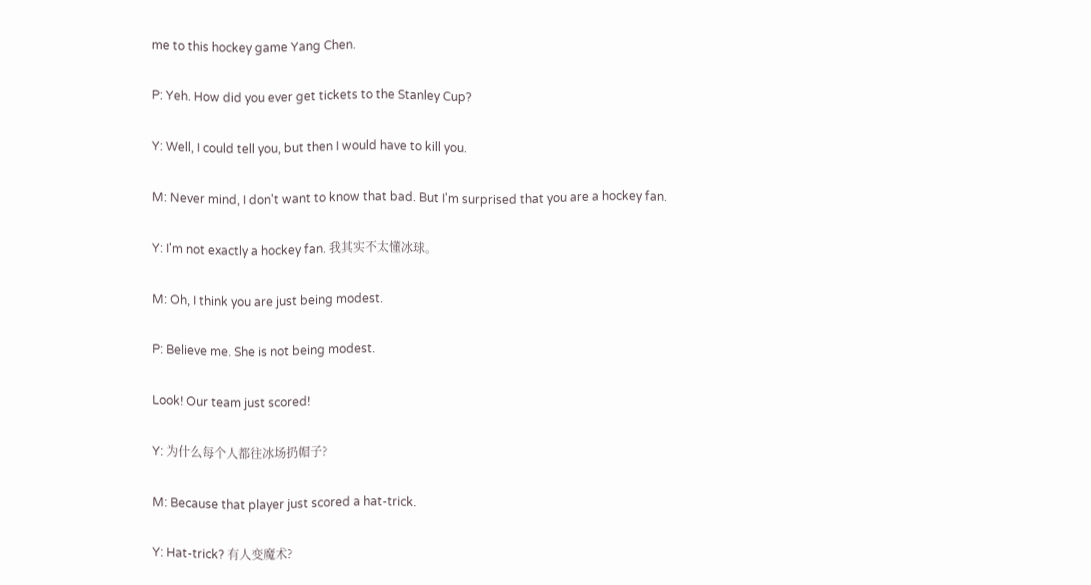me to this hockey game Yang Chen.

P: Yeh. How did you ever get tickets to the Stanley Cup?

Y: Well, I could tell you, but then I would have to kill you.

M: Never mind, I don't want to know that bad. But I'm surprised that you are a hockey fan.

Y: I'm not exactly a hockey fan. 我其实不太懂冰球。

M: Oh, I think you are just being modest.

P: Believe me. She is not being modest.

Look! Our team just scored!

Y: 为什么每个人都往冰场扔帽子?

M: Because that player just scored a hat-trick.

Y: Hat-trick? 有人变魔术?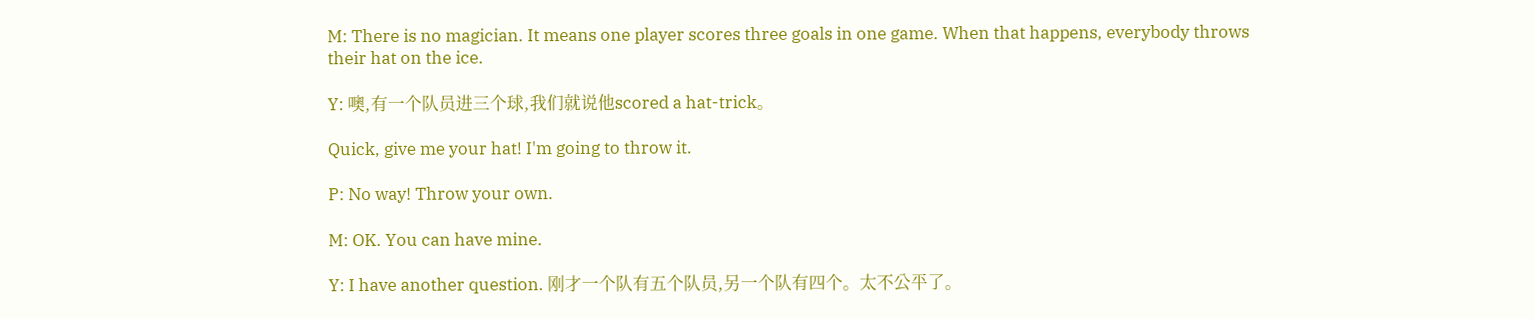M: There is no magician. It means one player scores three goals in one game. When that happens, everybody throws their hat on the ice.

Y: 噢,有一个队员进三个球,我们就说他scored a hat-trick。

Quick, give me your hat! I'm going to throw it.

P: No way! Throw your own.

M: OK. You can have mine.

Y: I have another question. 刚才一个队有五个队员,另一个队有四个。太不公平了。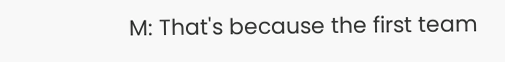M: That's because the first team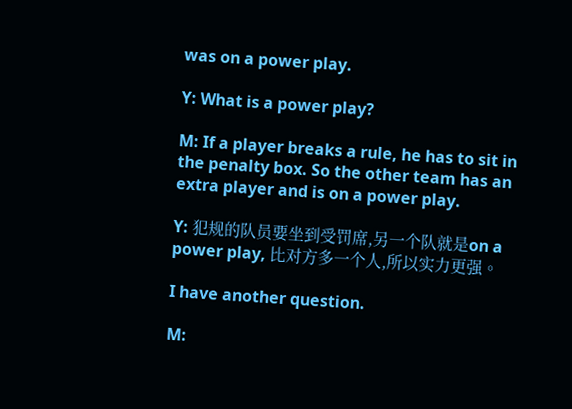was on a power play.

Y: What is a power play?

M: If a player breaks a rule, he has to sit in the penalty box. So the other team has an extra player and is on a power play.

Y: 犯规的队员要坐到受罚席,另一个队就是on a power play, 比对方多一个人,所以实力更强。

I have another question.

M: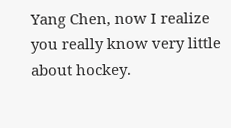Yang Chen, now I realize you really know very little about hockey.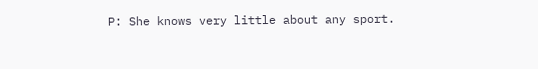P: She knows very little about any sport.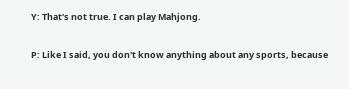Y: That's not true. I can play Mahjong.

P: Like I said, you don't know anything about any sports, because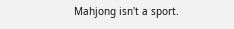Mahjong isn't a sport.